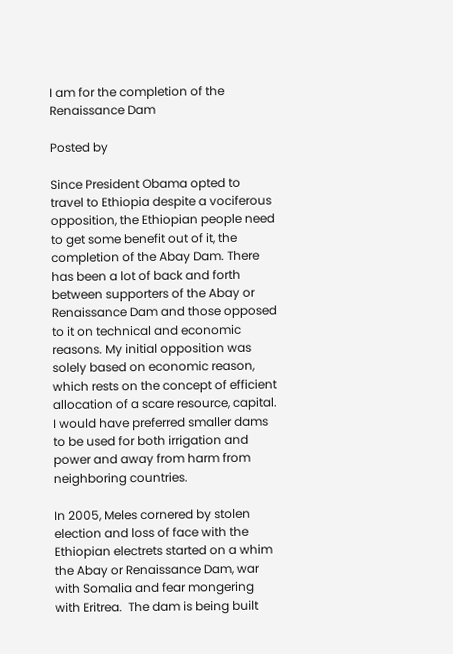I am for the completion of the Renaissance Dam

Posted by

Since President Obama opted to travel to Ethiopia despite a vociferous opposition, the Ethiopian people need to get some benefit out of it, the completion of the Abay Dam. There has been a lot of back and forth between supporters of the Abay or Renaissance Dam and those opposed to it on technical and economic reasons. My initial opposition was solely based on economic reason, which rests on the concept of efficient allocation of a scare resource, capital. I would have preferred smaller dams to be used for both irrigation and power and away from harm from neighboring countries.

In 2005, Meles cornered by stolen election and loss of face with the Ethiopian electrets started on a whim the Abay or Renaissance Dam, war with Somalia and fear mongering with Eritrea.  The dam is being built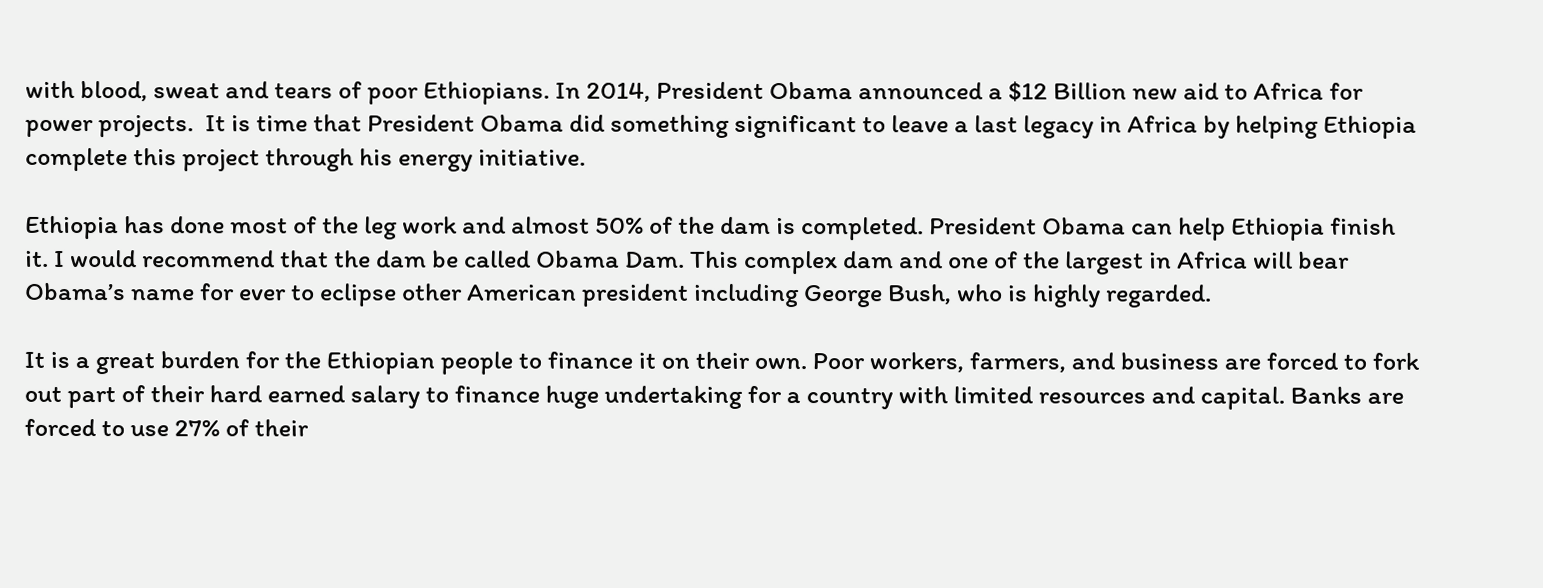with blood, sweat and tears of poor Ethiopians. In 2014, President Obama announced a $12 Billion new aid to Africa for power projects.  It is time that President Obama did something significant to leave a last legacy in Africa by helping Ethiopia complete this project through his energy initiative.

Ethiopia has done most of the leg work and almost 50% of the dam is completed. President Obama can help Ethiopia finish it. I would recommend that the dam be called Obama Dam. This complex dam and one of the largest in Africa will bear Obama’s name for ever to eclipse other American president including George Bush, who is highly regarded.

It is a great burden for the Ethiopian people to finance it on their own. Poor workers, farmers, and business are forced to fork out part of their hard earned salary to finance huge undertaking for a country with limited resources and capital. Banks are forced to use 27% of their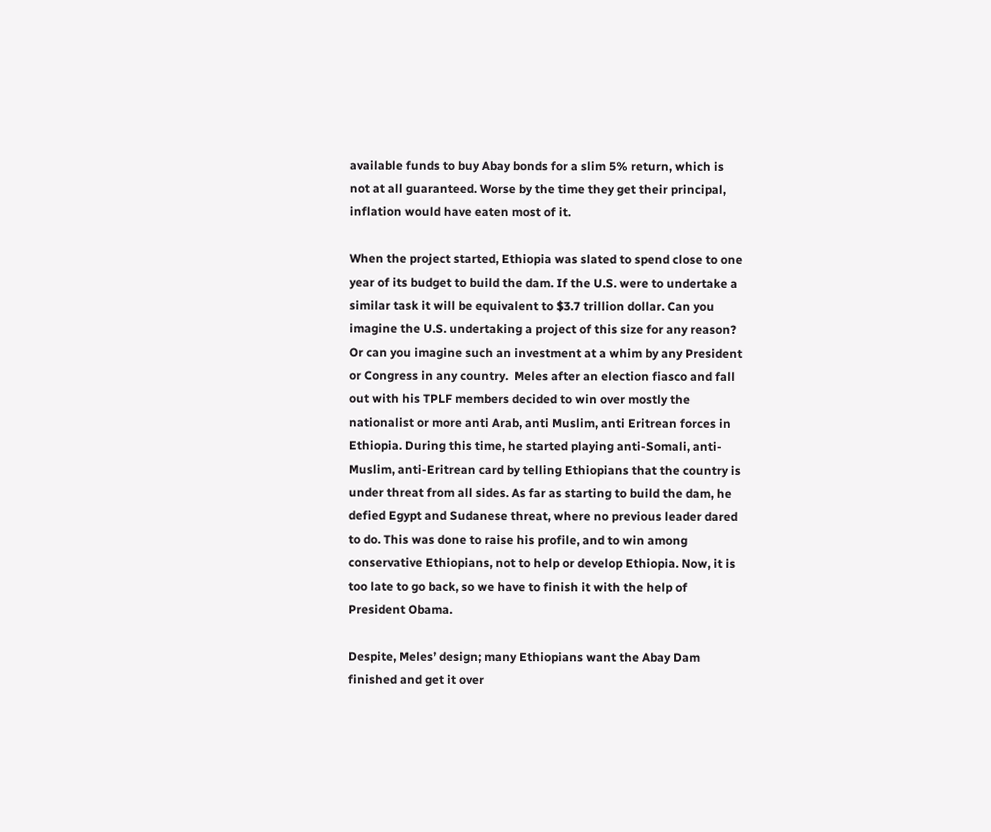available funds to buy Abay bonds for a slim 5% return, which is not at all guaranteed. Worse by the time they get their principal, inflation would have eaten most of it.

When the project started, Ethiopia was slated to spend close to one year of its budget to build the dam. If the U.S. were to undertake a similar task it will be equivalent to $3.7 trillion dollar. Can you imagine the U.S. undertaking a project of this size for any reason? Or can you imagine such an investment at a whim by any President or Congress in any country.  Meles after an election fiasco and fall out with his TPLF members decided to win over mostly the nationalist or more anti Arab, anti Muslim, anti Eritrean forces in Ethiopia. During this time, he started playing anti-Somali, anti-Muslim, anti-Eritrean card by telling Ethiopians that the country is under threat from all sides. As far as starting to build the dam, he defied Egypt and Sudanese threat, where no previous leader dared to do. This was done to raise his profile, and to win among conservative Ethiopians, not to help or develop Ethiopia. Now, it is too late to go back, so we have to finish it with the help of President Obama.

Despite, Meles’ design; many Ethiopians want the Abay Dam finished and get it over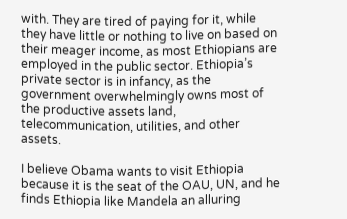with. They are tired of paying for it, while they have little or nothing to live on based on their meager income, as most Ethiopians are employed in the public sector. Ethiopia’s private sector is in infancy, as the government overwhelmingly owns most of the productive assets land, telecommunication, utilities, and other assets.

I believe Obama wants to visit Ethiopia because it is the seat of the OAU, UN, and he finds Ethiopia like Mandela an alluring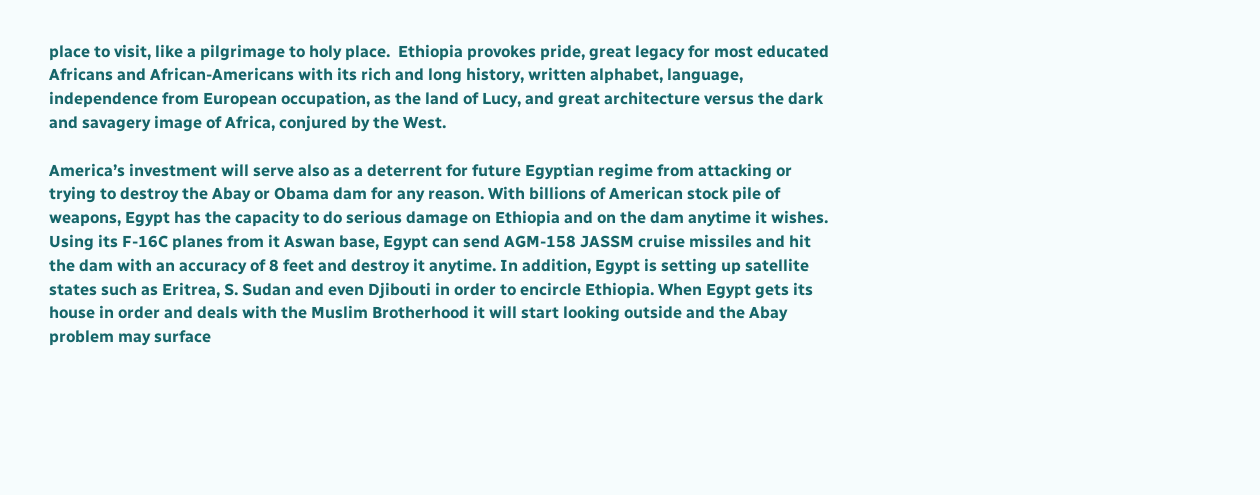place to visit, like a pilgrimage to holy place.  Ethiopia provokes pride, great legacy for most educated Africans and African-Americans with its rich and long history, written alphabet, language, independence from European occupation, as the land of Lucy, and great architecture versus the dark and savagery image of Africa, conjured by the West.

America’s investment will serve also as a deterrent for future Egyptian regime from attacking or trying to destroy the Abay or Obama dam for any reason. With billions of American stock pile of weapons, Egypt has the capacity to do serious damage on Ethiopia and on the dam anytime it wishes. Using its F-16C planes from it Aswan base, Egypt can send AGM-158 JASSM cruise missiles and hit the dam with an accuracy of 8 feet and destroy it anytime. In addition, Egypt is setting up satellite states such as Eritrea, S. Sudan and even Djibouti in order to encircle Ethiopia. When Egypt gets its house in order and deals with the Muslim Brotherhood it will start looking outside and the Abay problem may surface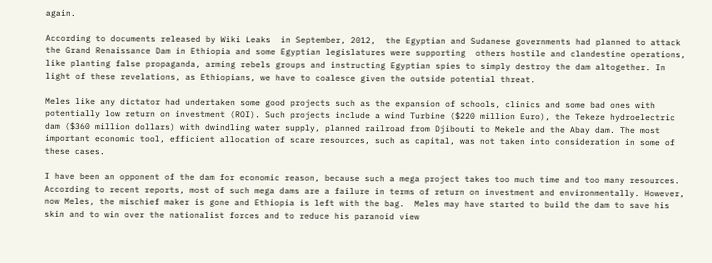again.

According to documents released by Wiki Leaks  in September, 2012,  the Egyptian and Sudanese governments had planned to attack the Grand Renaissance Dam in Ethiopia and some Egyptian legislatures were supporting  others hostile and clandestine operations, like planting false propaganda, arming rebels groups and instructing Egyptian spies to simply destroy the dam altogether. In light of these revelations, as Ethiopians, we have to coalesce given the outside potential threat.

Meles like any dictator had undertaken some good projects such as the expansion of schools, clinics and some bad ones with potentially low return on investment (ROI). Such projects include a wind Turbine ($220 million Euro), the Tekeze hydroelectric dam ($360 million dollars) with dwindling water supply, planned railroad from Djibouti to Mekele and the Abay dam. The most important economic tool, efficient allocation of scare resources, such as capital, was not taken into consideration in some of these cases.

I have been an opponent of the dam for economic reason, because such a mega project takes too much time and too many resources. According to recent reports, most of such mega dams are a failure in terms of return on investment and environmentally. However, now Meles, the mischief maker is gone and Ethiopia is left with the bag.  Meles may have started to build the dam to save his skin and to win over the nationalist forces and to reduce his paranoid view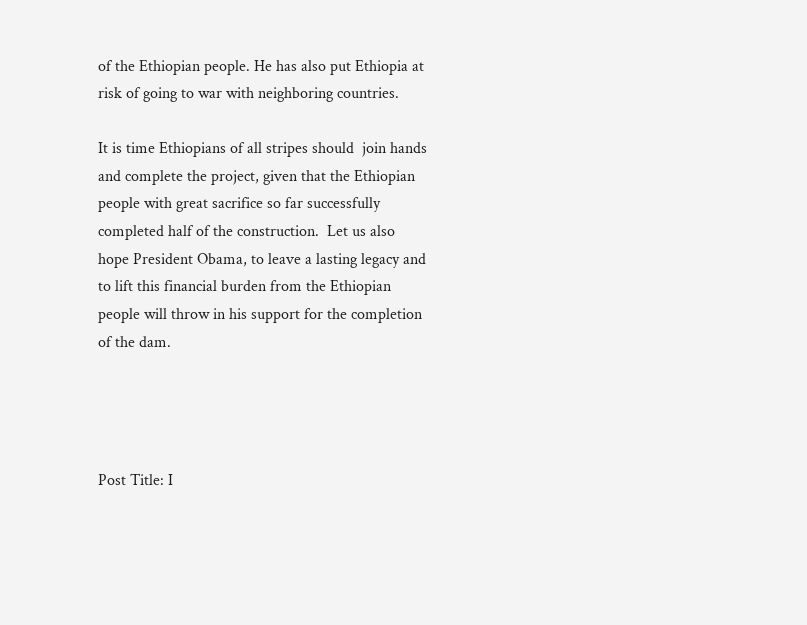of the Ethiopian people. He has also put Ethiopia at risk of going to war with neighboring countries.

It is time Ethiopians of all stripes should  join hands and complete the project, given that the Ethiopian people with great sacrifice so far successfully completed half of the construction.  Let us also hope President Obama, to leave a lasting legacy and to lift this financial burden from the Ethiopian people will throw in his support for the completion of the dam.




Post Title: I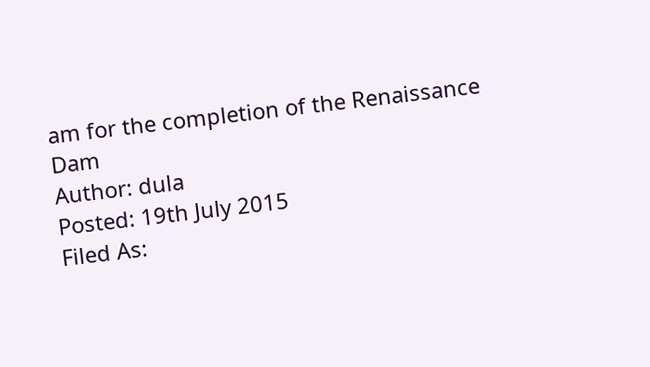am for the completion of the Renaissance Dam
Author: dula
Posted: 19th July 2015
Filed As: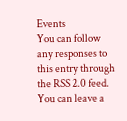Events
You can follow any responses to this entry through the RSS 2.0 feed. You can leave a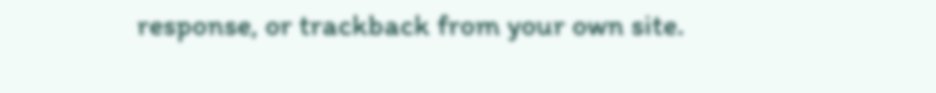response, or trackback from your own site.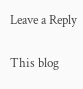Leave a Reply

This blog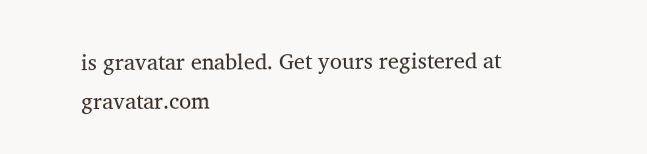is gravatar enabled. Get yours registered at gravatar.com